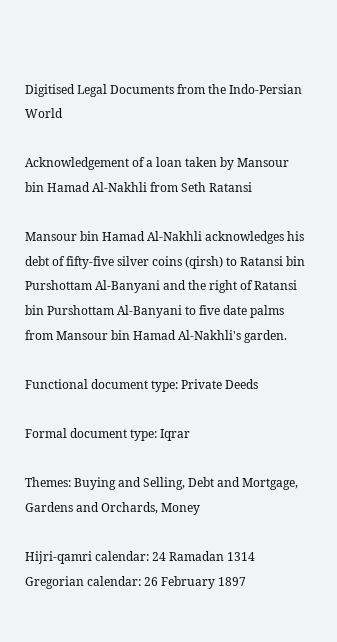Digitised Legal Documents from the Indo-Persian World

Acknowledgement of a loan taken by Mansour bin Hamad Al-Nakhli from Seth Ratansi

Mansour bin Hamad Al-Nakhli acknowledges his debt of fifty-five silver coins (qirsh) to Ratansi bin Purshottam Al-Banyani and the right of Ratansi bin Purshottam Al-Banyani to five date palms from Mansour bin Hamad Al-Nakhli's garden.

Functional document type: Private Deeds

Formal document type: Iqrar

Themes: Buying and Selling, Debt and Mortgage, Gardens and Orchards, Money

Hijri-qamri calendar: 24 Ramadan 1314
Gregorian calendar: 26 February 1897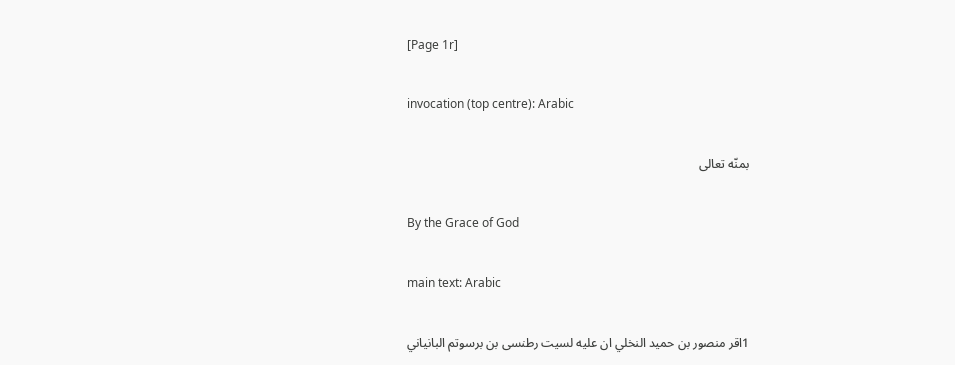[Page 1r]

invocation (top centre): Arabic

بمنّه تعالى

By the Grace of God

main text: Arabic

1اقر منصور بن حميد النخلي ان عليه لسيت رطنسى بن برسوتم البانياني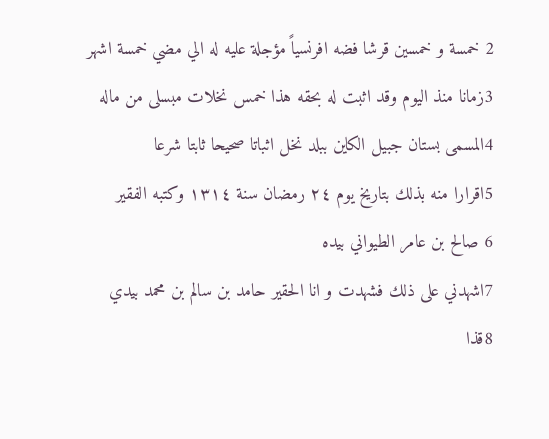2 خمسة و خمسين قرشا فضه افرنسياً مؤجلة عليه له الي مضي خمسة اشهر
3زمانا منذ اليوم وقد اثبت له بحقه هذا خمس نخلات مبسلى من ماله
4المسمى بستان جبيل الكاين ببلد نخل اثباتا صحيحا ثابتا شرعا
5اقرارا منه بذلك بتاريخ يوم ٢٤ رمضان سنة ١٣١٤ وكتبه الفقير
6 صالح بن عامر الطيواني بيده
7اشهدني على ذلك فشهدت و انا الحقير حامد بن سالم بن محمد بيدي
8قذا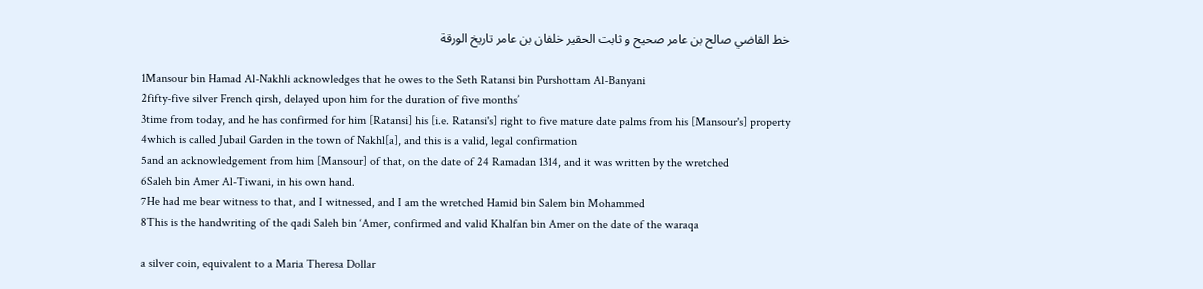خط القاضي صالح بن عامر صحيح و ثابت الحقير خلفان بن عامر تاريخ الورقة

1Mansour bin Hamad Al-Nakhli acknowledges that he owes to the Seth Ratansi bin Purshottam Al-Banyani
2fifty-five silver French qirsh, delayed upon him for the duration of five months’
3time from today, and he has confirmed for him [Ratansi] his [i.e. Ratansi's] right to five mature date palms from his [Mansour's] property
4which is called Jubail Garden in the town of Nakhl[a], and this is a valid, legal confirmation
5and an acknowledgement from him [Mansour] of that, on the date of 24 Ramadan 1314, and it was written by the wretched
6Saleh bin Amer Al-Tiwani, in his own hand.
7He had me bear witness to that, and I witnessed, and I am the wretched Hamid bin Salem bin Mohammed
8This is the handwriting of the qadi Saleh bin ‘Amer, confirmed and valid Khalfan bin Amer on the date of the waraqa

a silver coin, equivalent to a Maria Theresa Dollar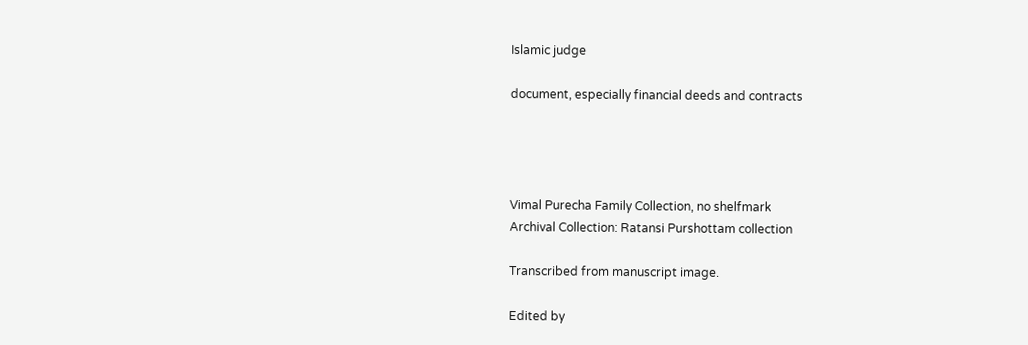Islamic judge

document, especially financial deeds and contracts




Vimal Purecha Family Collection, no shelfmark
Archival Collection: Ratansi Purshottam collection

Transcribed from manuscript image.

Edited by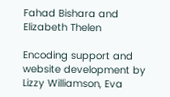Fahad Bishara and Elizabeth Thelen

Encoding support and website development by Lizzy Williamson, Eva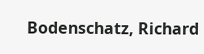Bodenschatz, Richard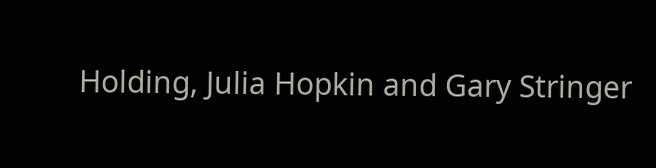Holding, Julia Hopkin and Gary Stringer